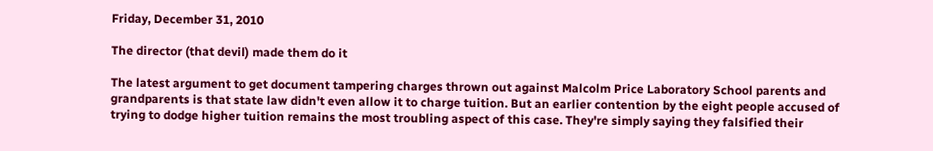Friday, December 31, 2010

The director (that devil) made them do it

The latest argument to get document tampering charges thrown out against Malcolm Price Laboratory School parents and grandparents is that state law didn't even allow it to charge tuition. But an earlier contention by the eight people accused of trying to dodge higher tuition remains the most troubling aspect of this case. They're simply saying they falsified their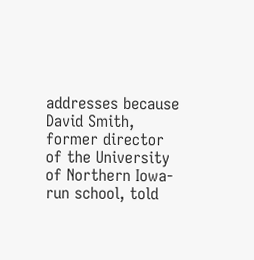addresses because David Smith, former director of the University of Northern Iowa-run school, told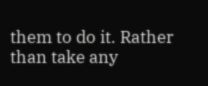them to do it. Rather than take any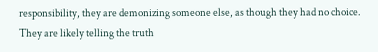responsibility, they are demonizing someone else, as though they had no choice. They are likely telling the truth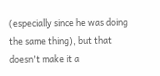(especially since he was doing the same thing), but that doesn't make it a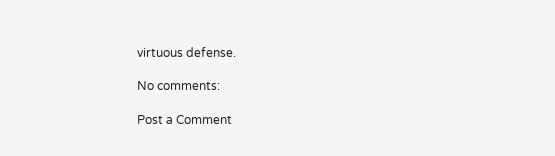virtuous defense.

No comments:

Post a Comment